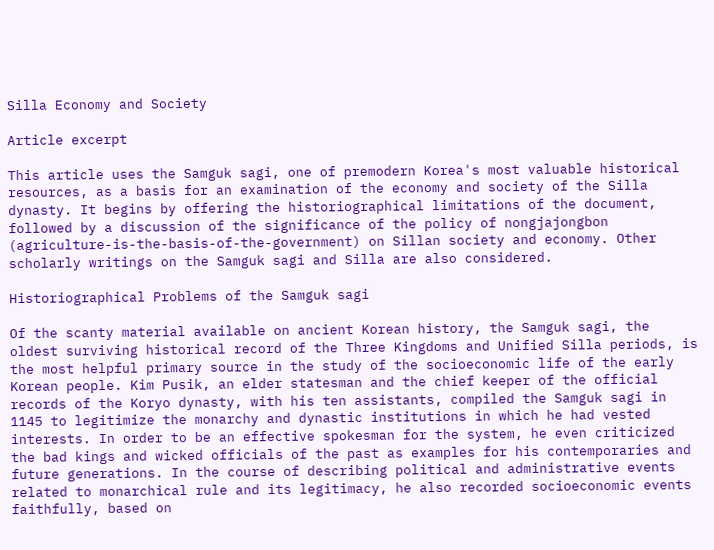Silla Economy and Society

Article excerpt

This article uses the Samguk sagi, one of premodern Korea's most valuable historical resources, as a basis for an examination of the economy and society of the Silla dynasty. It begins by offering the historiographical limitations of the document, followed by a discussion of the significance of the policy of nongjajongbon (agriculture-is-the-basis-of-the-government) on Sillan society and economy. Other scholarly writings on the Samguk sagi and Silla are also considered.

Historiographical Problems of the Samguk sagi

Of the scanty material available on ancient Korean history, the Samguk sagi, the oldest surviving historical record of the Three Kingdoms and Unified Silla periods, is the most helpful primary source in the study of the socioeconomic life of the early Korean people. Kim Pusik, an elder statesman and the chief keeper of the official records of the Koryo dynasty, with his ten assistants, compiled the Samguk sagi in 1145 to legitimize the monarchy and dynastic institutions in which he had vested interests. In order to be an effective spokesman for the system, he even criticized the bad kings and wicked officials of the past as examples for his contemporaries and future generations. In the course of describing political and administrative events related to monarchical rule and its legitimacy, he also recorded socioeconomic events faithfully, based on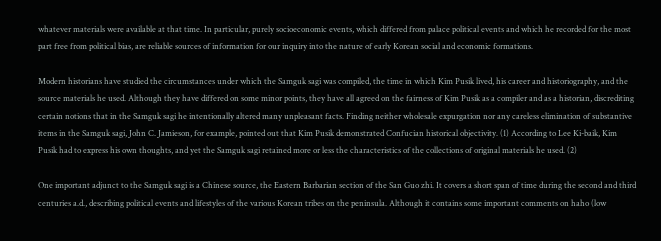whatever materials were available at that time. In particular, purely socioeconomic events, which differed from palace political events and which he recorded for the most part free from political bias, are reliable sources of information for our inquiry into the nature of early Korean social and economic formations.

Modern historians have studied the circumstances under which the Samguk sagi was compiled, the time in which Kim Pusik lived, his career and historiography, and the source materials he used. Although they have differed on some minor points, they have all agreed on the fairness of Kim Pusik as a compiler and as a historian, discrediting certain notions that in the Samguk sagi he intentionally altered many unpleasant facts. Finding neither wholesale expurgation nor any careless elimination of substantive items in the Samguk sagi, John C. Jamieson, for example, pointed out that Kim Pusik demonstrated Confucian historical objectivity. (1) According to Lee Ki-baik, Kim Pusik had to express his own thoughts, and yet the Samguk sagi retained more or less the characteristics of the collections of original materials he used. (2)

One important adjunct to the Samguk sagi is a Chinese source, the Eastern Barbarian section of the San Guo zhi. It covers a short span of time during the second and third centuries a.d., describing political events and lifestyles of the various Korean tribes on the peninsula. Although it contains some important comments on haho (low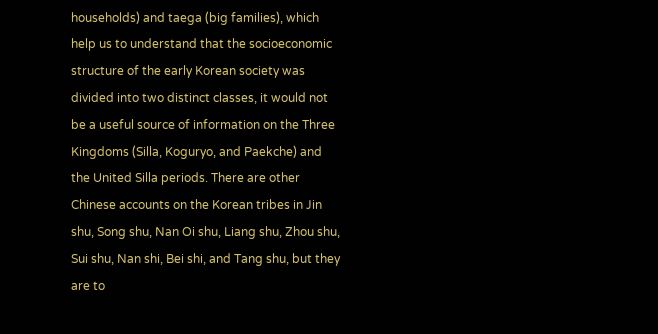households) and taega (big families), which help us to understand that the socioeconomic structure of the early Korean society was divided into two distinct classes, it would not be a useful source of information on the Three Kingdoms (Silla, Koguryo, and Paekche) and the United Silla periods. There are other Chinese accounts on the Korean tribes in Jin shu, Song shu, Nan Oi shu, Liang shu, Zhou shu, Sui shu, Nan shi, Bei shi, and Tang shu, but they are to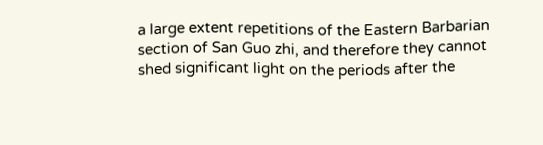a large extent repetitions of the Eastern Barbarian section of San Guo zhi, and therefore they cannot shed significant light on the periods after the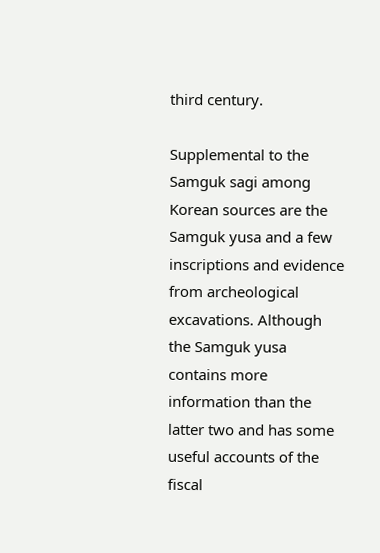third century.

Supplemental to the Samguk sagi among Korean sources are the Samguk yusa and a few inscriptions and evidence from archeological excavations. Although the Samguk yusa contains more information than the latter two and has some useful accounts of the fiscal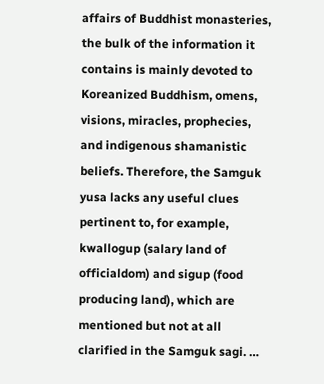affairs of Buddhist monasteries, the bulk of the information it contains is mainly devoted to Koreanized Buddhism, omens, visions, miracles, prophecies, and indigenous shamanistic beliefs. Therefore, the Samguk yusa lacks any useful clues pertinent to, for example, kwallogup (salary land of officialdom) and sigup (food producing land), which are mentioned but not at all clarified in the Samguk sagi. …